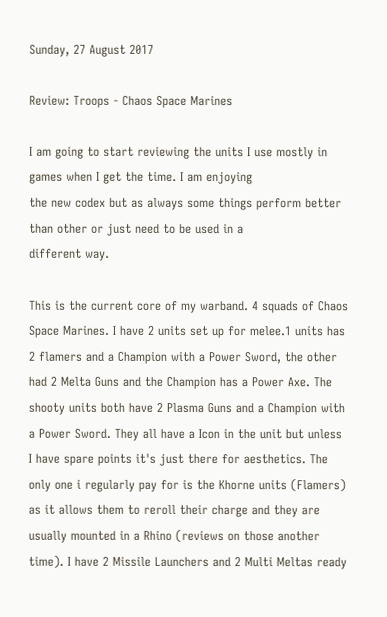Sunday, 27 August 2017

Review: Troops - Chaos Space Marines

I am going to start reviewing the units I use mostly in games when I get the time. I am enjoying
the new codex but as always some things perform better than other or just need to be used in a
different way.

This is the current core of my warband. 4 squads of Chaos Space Marines. I have 2 units set up for melee.1 units has 2 flamers and a Champion with a Power Sword, the other had 2 Melta Guns and the Champion has a Power Axe. The shooty units both have 2 Plasma Guns and a Champion with a Power Sword. They all have a Icon in the unit but unless I have spare points it's just there for aesthetics. The only one i regularly pay for is the Khorne units (Flamers) as it allows them to reroll their charge and they are usually mounted in a Rhino (reviews on those another time). I have 2 Missile Launchers and 2 Multi Meltas ready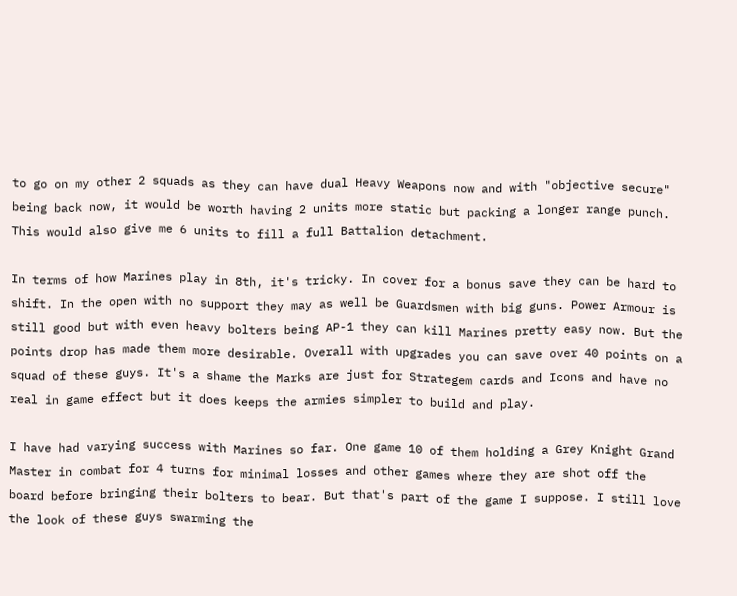to go on my other 2 squads as they can have dual Heavy Weapons now and with "objective secure" being back now, it would be worth having 2 units more static but packing a longer range punch. This would also give me 6 units to fill a full Battalion detachment.

In terms of how Marines play in 8th, it's tricky. In cover for a bonus save they can be hard to shift. In the open with no support they may as well be Guardsmen with big guns. Power Armour is still good but with even heavy bolters being AP-1 they can kill Marines pretty easy now. But the points drop has made them more desirable. Overall with upgrades you can save over 40 points on a squad of these guys. It's a shame the Marks are just for Strategem cards and Icons and have no real in game effect but it does keeps the armies simpler to build and play.

I have had varying success with Marines so far. One game 10 of them holding a Grey Knight Grand Master in combat for 4 turns for minimal losses and other games where they are shot off the board before bringing their bolters to bear. But that's part of the game I suppose. I still love the look of these guys swarming the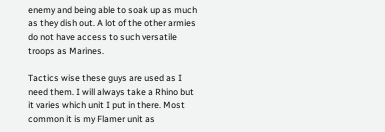enemy and being able to soak up as much as they dish out. A lot of the other armies do not have access to such versatile troops as Marines.

Tactics wise these guys are used as I need them. I will always take a Rhino but it varies which unit I put in there. Most common it is my Flamer unit as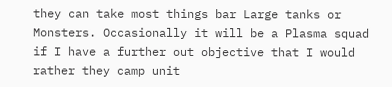they can take most things bar Large tanks or Monsters. Occasionally it will be a Plasma squad if I have a further out objective that I would rather they camp unit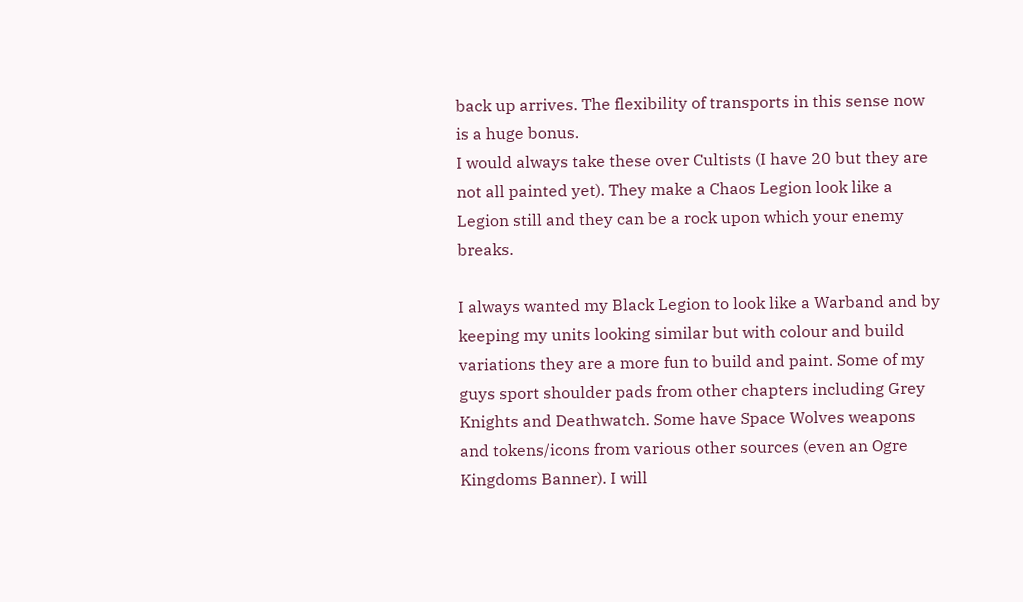back up arrives. The flexibility of transports in this sense now is a huge bonus.
I would always take these over Cultists (I have 20 but they are not all painted yet). They make a Chaos Legion look like a Legion still and they can be a rock upon which your enemy breaks.

I always wanted my Black Legion to look like a Warband and by keeping my units looking similar but with colour and build variations they are a more fun to build and paint. Some of my guys sport shoulder pads from other chapters including Grey Knights and Deathwatch. Some have Space Wolves weapons and tokens/icons from various other sources (even an Ogre Kingdoms Banner). I will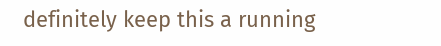definitely keep this a running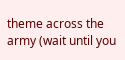theme across the army (wait until you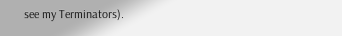see my Terminators).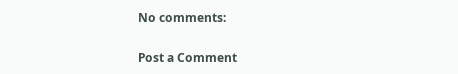No comments:

Post a Comment